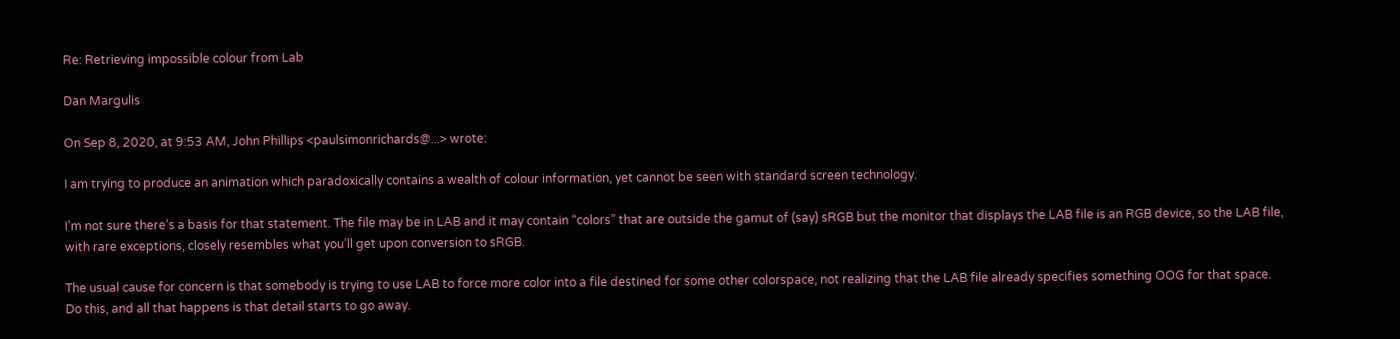Re: Retrieving impossible colour from Lab

Dan Margulis

On Sep 8, 2020, at 9:53 AM, John Phillips <paulsimonrichards@...> wrote:

I am trying to produce an animation which paradoxically contains a wealth of colour information, yet cannot be seen with standard screen technology.

I’m not sure there’s a basis for that statement. The file may be in LAB and it may contain “colors” that are outside the gamut of (say) sRGB but the monitor that displays the LAB file is an RGB device, so the LAB file, with rare exceptions, closely resembles what you’ll get upon conversion to sRGB.

The usual cause for concern is that somebody is trying to use LAB to force more color into a file destined for some other colorspace, not realizing that the LAB file already specifies something OOG for that space. Do this, and all that happens is that detail starts to go away.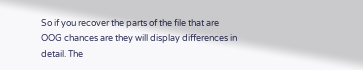So if you recover the parts of the file that are OOG chances are they will display differences in detail. The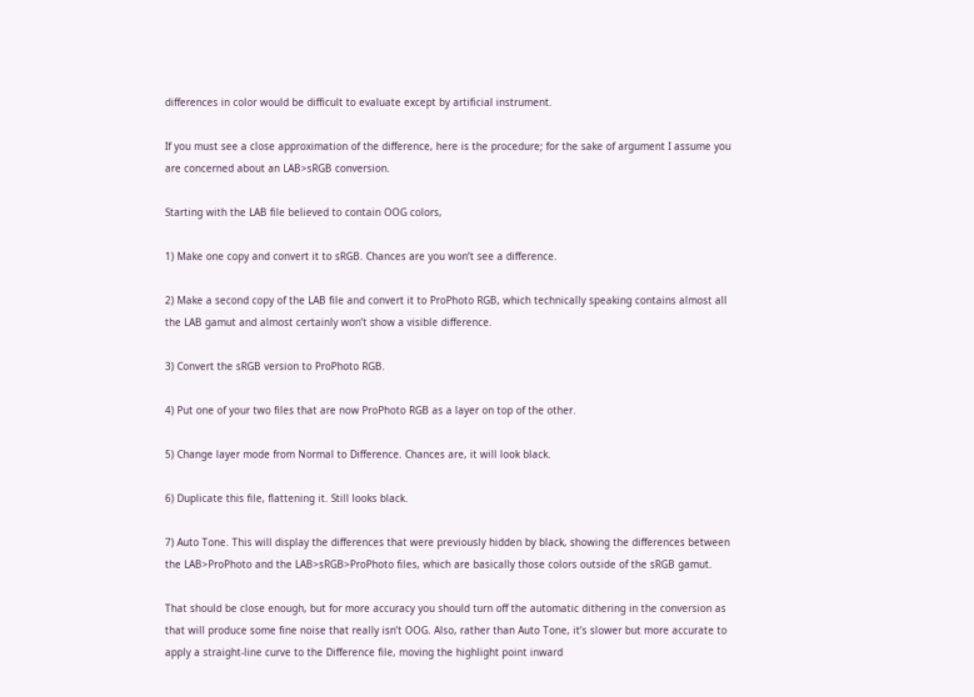differences in color would be difficult to evaluate except by artificial instrument.

If you must see a close approximation of the difference, here is the procedure; for the sake of argument I assume you are concerned about an LAB>sRGB conversion.

Starting with the LAB file believed to contain OOG colors,

1) Make one copy and convert it to sRGB. Chances are you won’t see a difference.

2) Make a second copy of the LAB file and convert it to ProPhoto RGB, which technically speaking contains almost all the LAB gamut and almost certainly won’t show a visible difference.

3) Convert the sRGB version to ProPhoto RGB.

4) Put one of your two files that are now ProPhoto RGB as a layer on top of the other.

5) Change layer mode from Normal to Difference. Chances are, it will look black.

6) Duplicate this file, flattening it. Still looks black.

7) Auto Tone. This will display the differences that were previously hidden by black, showing the differences between the LAB>ProPhoto and the LAB>sRGB>ProPhoto files, which are basically those colors outside of the sRGB gamut.

That should be close enough, but for more accuracy you should turn off the automatic dithering in the conversion as that will produce some fine noise that really isn’t OOG. Also, rather than Auto Tone, it’s slower but more accurate to apply a straight-line curve to the Difference file, moving the highlight point inward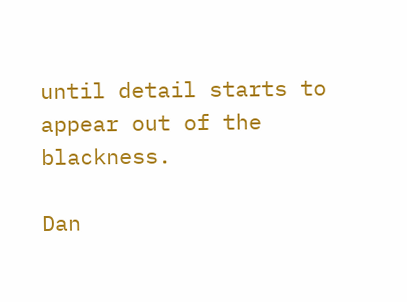until detail starts to appear out of the blackness.

Dan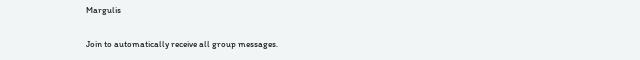Margulis

Join to automatically receive all group messages.